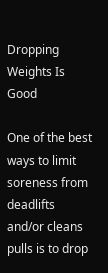Dropping Weights Is Good

One of the best ways to limit soreness from deadlifts and/or cleans pulls is to drop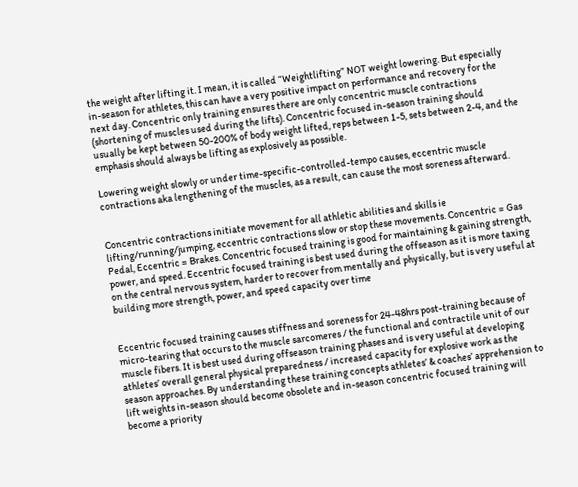the weight after lifting it. I mean, it is called “Weightlifting” NOT weight lowering. But especially in-season for athletes, this can have a very positive impact on performance and recovery for the next day. Concentric only training ensures there are only concentric muscle contractions (shortening of muscles used during the lifts). Concentric focused in-season training should usually be kept between 50-200% of body weight lifted, reps between 1-5, sets between 2-4, and the emphasis should always be lifting as explosively as possible.

Lowering weight slowly or under time-specific-controlled-tempo causes, eccentric muscle contractions aka lengthening of the muscles, as a result, can cause the most soreness afterward.


Concentric contractions initiate movement for all athletic abilities and skills ie lifting/running/jumping, eccentric contractions slow or stop these movements. Concentric = Gas Pedal, Eccentric = Brakes. Concentric focused training is good for maintaining & gaining strength, power, and speed. Eccentric focused training is best used during the offseason as it is more taxing on the central nervous system, harder to recover from mentally and physically, but is very useful at building more strength, power, and speed capacity over time


Eccentric focused training causes stiffness and soreness for 24-48hrs post-training because of micro-tearing that occurs to the muscle sarcomeres / the functional and contractile unit of our muscle fibers. It is best used during offseason training phases and is very useful at developing athletes’ overall general physical preparedness / increased capacity for explosive work as the season approaches. By understanding these training concepts athletes’ & coaches’ apprehension to lift weights in-season should become obsolete and in-season concentric focused training will become a priority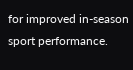for improved in-season sport performance.